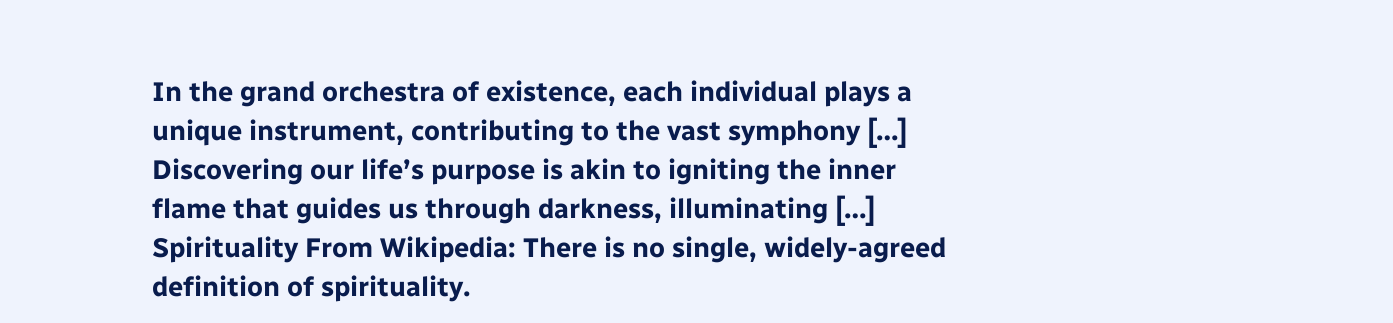In the grand orchestra of existence, each individual plays a unique instrument, contributing to the vast symphony […]
Discovering our life’s purpose is akin to igniting the inner flame that guides us through darkness, illuminating […]
Spirituality From Wikipedia: There is no single, widely-agreed definition of spirituality.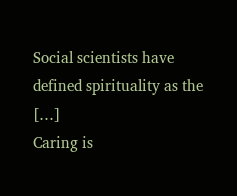Social scientists have defined spirituality as the […]
Caring is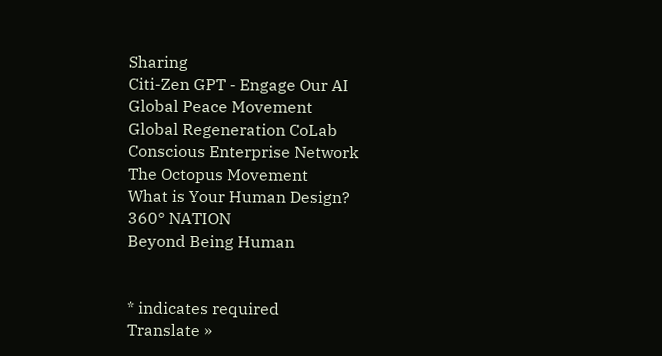Sharing
Citi-Zen GPT - Engage Our AI
Global Peace Movement
Global Regeneration CoLab
Conscious Enterprise Network
The Octopus Movement
What is Your Human Design?
360° NATION
Beyond Being Human


* indicates required
Translate »